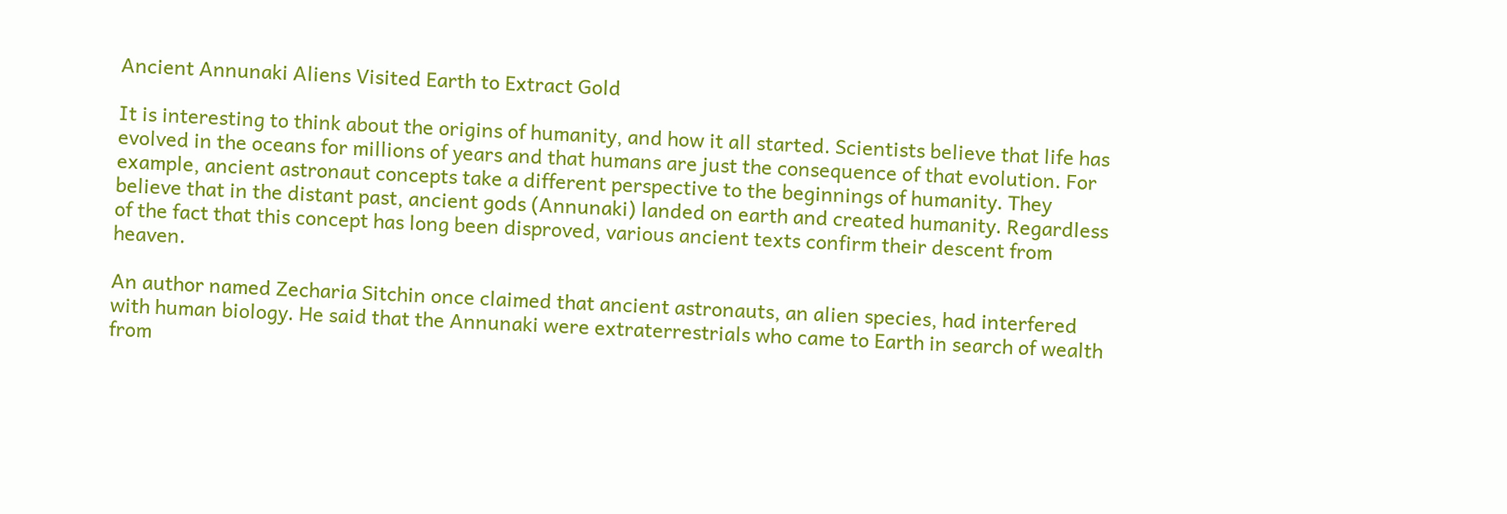Ancient Annunaki Aliens Visited Earth to Extract Gold

It is interesting to think about the origins of humanity, and how it all started. Scientists believe that life has evolved in the oceans for millions of years and that humans are just the consequence of that evolution. For example, ancient astronaut concepts take a different perspective to the beginnings of humanity. They believe that in the distant past, ancient gods (Annunaki) landed on earth and created humanity. Regardless of the fact that this concept has long been disproved, various ancient texts confirm their descent from heaven.

An author named Zecharia Sitchin once claimed that ancient astronauts, an alien species, had interfered with human biology. He said that the Annunaki were extraterrestrials who came to Earth in search of wealth from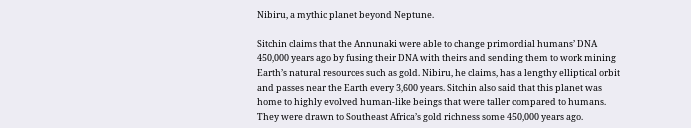Nibiru, a mythic planet beyond Neptune.

Sitchin claims that the Annunaki were able to change primordial humans’ DNA 450,000 years ago by fusing their DNA with theirs and sending them to work mining Earth’s natural resources such as gold. Nibiru, he claims, has a lengthy elliptical orbit and passes near the Earth every 3,600 years. Sitchin also said that this planet was home to highly evolved human-like beings that were taller compared to humans. They were drawn to Southeast Africa’s gold richness some 450,000 years ago.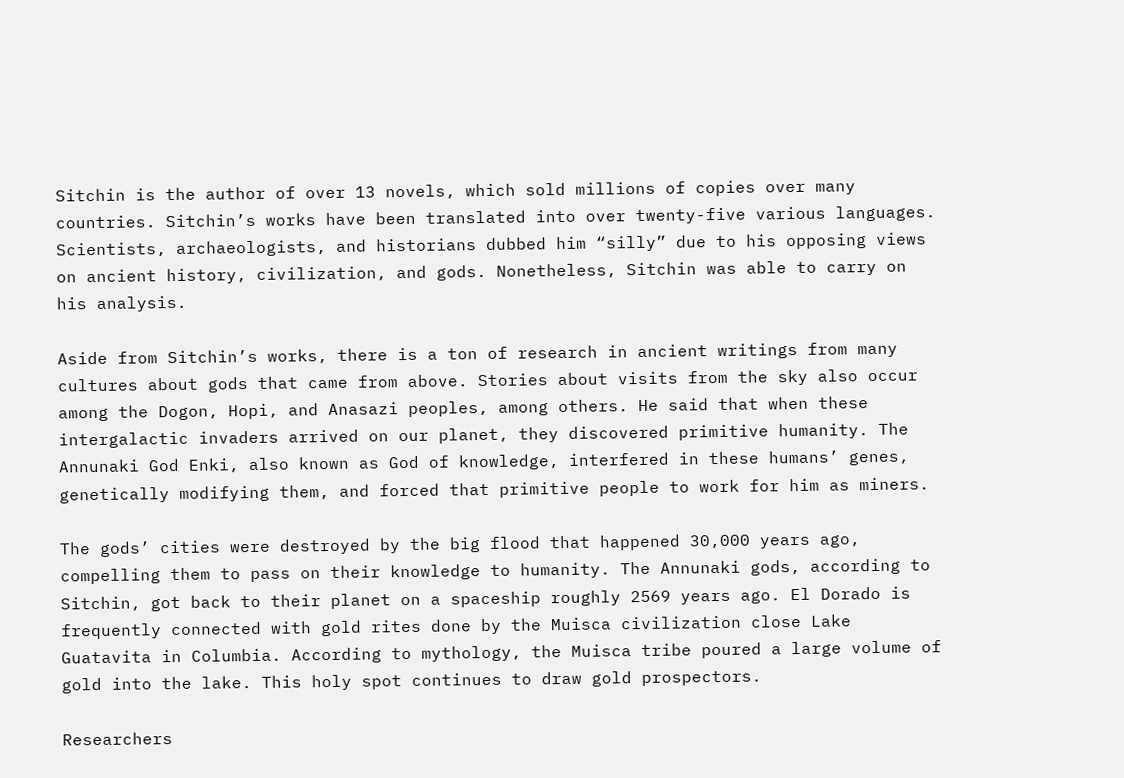Sitchin is the author of over 13 novels, which sold millions of copies over many countries. Sitchin’s works have been translated into over twenty-five various languages. Scientists, archaeologists, and historians dubbed him “silly” due to his opposing views on ancient history, civilization, and gods. Nonetheless, Sitchin was able to carry on his analysis.

Aside from Sitchin’s works, there is a ton of research in ancient writings from many cultures about gods that came from above. Stories about visits from the sky also occur among the Dogon, Hopi, and Anasazi peoples, among others. He said that when these intergalactic invaders arrived on our planet, they discovered primitive humanity. The Annunaki God Enki, also known as God of knowledge, interfered in these humans’ genes, genetically modifying them, and forced that primitive people to work for him as miners.

The gods’ cities were destroyed by the big flood that happened 30,000 years ago, compelling them to pass on their knowledge to humanity. The Annunaki gods, according to Sitchin, got back to their planet on a spaceship roughly 2569 years ago. El Dorado is frequently connected with gold rites done by the Muisca civilization close Lake Guatavita in Columbia. According to mythology, the Muisca tribe poured a large volume of gold into the lake. This holy spot continues to draw gold prospectors.

Researchers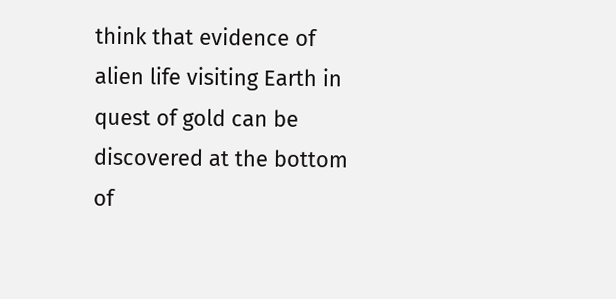think that evidence of alien life visiting Earth in quest of gold can be discovered at the bottom of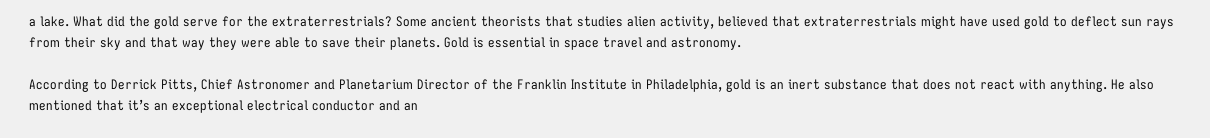a lake. What did the gold serve for the extraterrestrials? Some ancient theorists that studies alien activity, believed that extraterrestrials might have used gold to deflect sun rays from their sky and that way they were able to save their planets. Gold is essential in space travel and astronomy.

According to Derrick Pitts, Chief Astronomer and Planetarium Director of the Franklin Institute in Philadelphia, gold is an inert substance that does not react with anything. He also mentioned that it’s an exceptional electrical conductor and an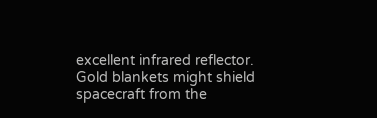excellent infrared reflector. Gold blankets might shield spacecraft from the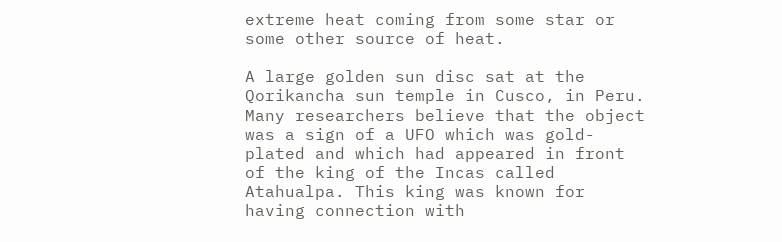extreme heat coming from some star or some other source of heat.

A large golden sun disc sat at the Qorikancha sun temple in Cusco, in Peru. Many researchers believe that the object was a sign of a UFO which was gold-plated and which had appeared in front of the king of the Incas called Atahualpa. This king was known for having connection with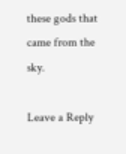these gods that came from the sky.

Leave a Reply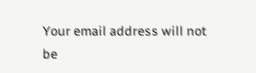Your email address will not be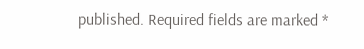published. Required fields are marked *